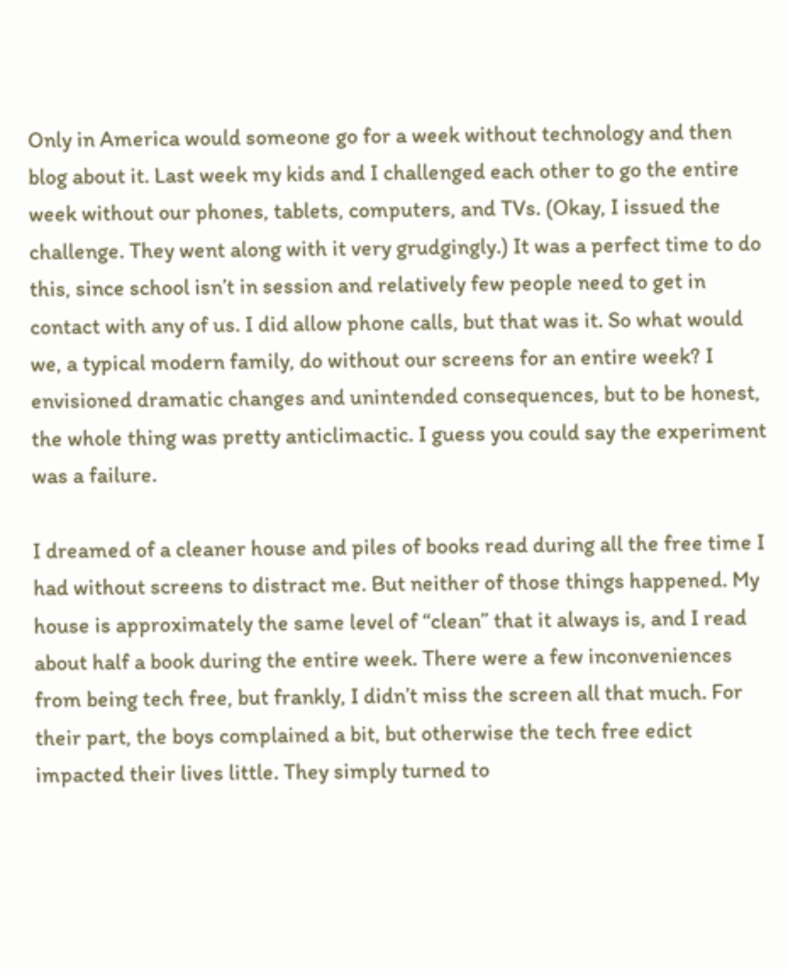Only in America would someone go for a week without technology and then blog about it. Last week my kids and I challenged each other to go the entire week without our phones, tablets, computers, and TVs. (Okay, I issued the challenge. They went along with it very grudgingly.) It was a perfect time to do this, since school isn’t in session and relatively few people need to get in contact with any of us. I did allow phone calls, but that was it. So what would we, a typical modern family, do without our screens for an entire week? I envisioned dramatic changes and unintended consequences, but to be honest, the whole thing was pretty anticlimactic. I guess you could say the experiment was a failure.

I dreamed of a cleaner house and piles of books read during all the free time I had without screens to distract me. But neither of those things happened. My house is approximately the same level of “clean” that it always is, and I read about half a book during the entire week. There were a few inconveniences from being tech free, but frankly, I didn’t miss the screen all that much. For their part, the boys complained a bit, but otherwise the tech free edict impacted their lives little. They simply turned to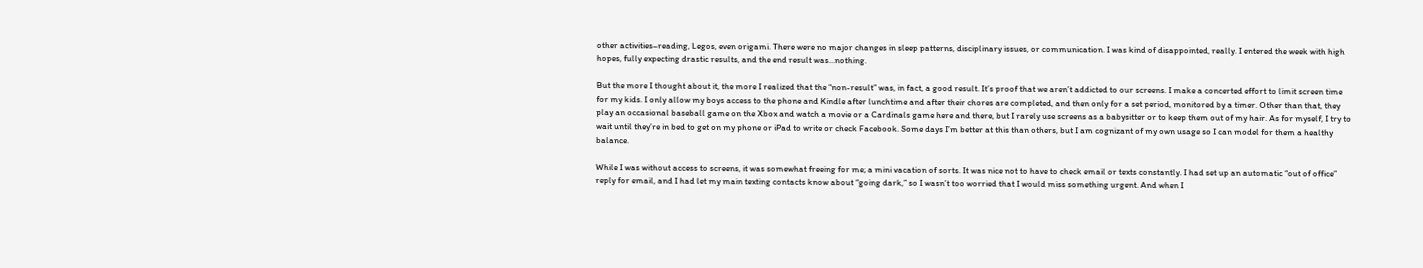other activities–reading, Legos, even origami. There were no major changes in sleep patterns, disciplinary issues, or communication. I was kind of disappointed, really. I entered the week with high hopes, fully expecting drastic results, and the end result was…nothing.

But the more I thought about it, the more I realized that the “non-result” was, in fact, a good result. It’s proof that we aren’t addicted to our screens. I make a concerted effort to limit screen time for my kids. I only allow my boys access to the phone and Kindle after lunchtime and after their chores are completed, and then only for a set period, monitored by a timer. Other than that, they play an occasional baseball game on the Xbox and watch a movie or a Cardinals game here and there, but I rarely use screens as a babysitter or to keep them out of my hair. As for myself, I try to wait until they’re in bed to get on my phone or iPad to write or check Facebook. Some days I’m better at this than others, but I am cognizant of my own usage so I can model for them a healthy balance.

While I was without access to screens, it was somewhat freeing for me; a mini vacation of sorts. It was nice not to have to check email or texts constantly. I had set up an automatic “out of office” reply for email, and I had let my main texting contacts know about “going dark,” so I wasn’t too worried that I would miss something urgent. And when I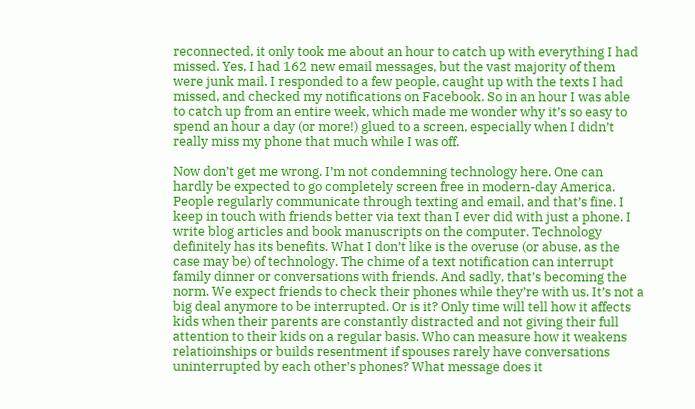reconnected, it only took me about an hour to catch up with everything I had missed. Yes, I had 162 new email messages, but the vast majority of them were junk mail. I responded to a few people, caught up with the texts I had missed, and checked my notifications on Facebook. So in an hour I was able to catch up from an entire week, which made me wonder why it’s so easy to spend an hour a day (or more!) glued to a screen, especially when I didn’t really miss my phone that much while I was off.

Now don’t get me wrong. I’m not condemning technology here. One can hardly be expected to go completely screen free in modern-day America. People regularly communicate through texting and email, and that’s fine. I keep in touch with friends better via text than I ever did with just a phone. I write blog articles and book manuscripts on the computer. Technology definitely has its benefits. What I don’t like is the overuse (or abuse, as the case may be) of technology. The chime of a text notification can interrupt family dinner or conversations with friends. And sadly, that’s becoming the norm. We expect friends to check their phones while they’re with us. It’s not a big deal anymore to be interrupted. Or is it? Only time will tell how it affects kids when their parents are constantly distracted and not giving their full attention to their kids on a regular basis. Who can measure how it weakens relatioinships or builds resentment if spouses rarely have conversations uninterrupted by each other’s phones? What message does it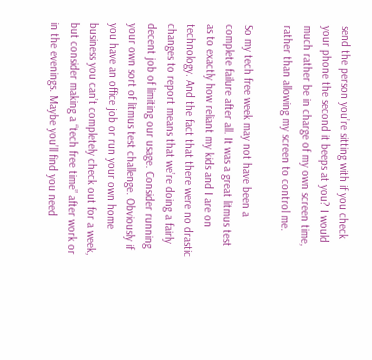send the person you’re sitting with if you check your phone the second it beeps at you? I would much rather be in charge of my own screen time, rather than allowing my screen to control me.

So my tech free week may not have been a complete failure after all. It was a great litmus test as to exactly how reliant my kids and I are on technology. And the fact that there were no drastic changes to report means that we’re doing a fairly decent job of limiting our usage. Consider running your own sort of litmus test challenge. Obviously if you have an office job or run your own home business you can’t completely check out for a week, but consider making a “tech free time” after work or in the evenings. Maybe you’ll find you need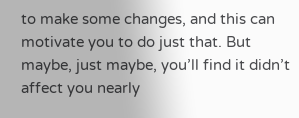to make some changes, and this can motivate you to do just that. But maybe, just maybe, you’ll find it didn’t affect you nearly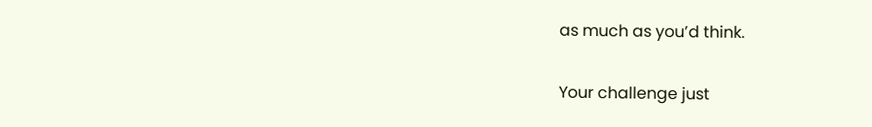as much as you’d think.

Your challenge just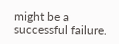might be a successful failure.